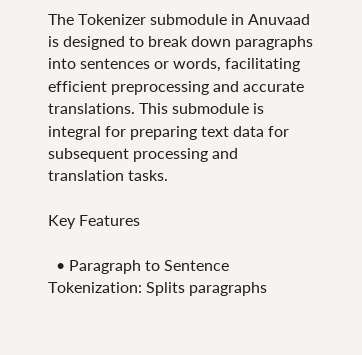The Tokenizer submodule in Anuvaad is designed to break down paragraphs into sentences or words, facilitating efficient preprocessing and accurate translations. This submodule is integral for preparing text data for subsequent processing and translation tasks.

Key Features

  • Paragraph to Sentence Tokenization: Splits paragraphs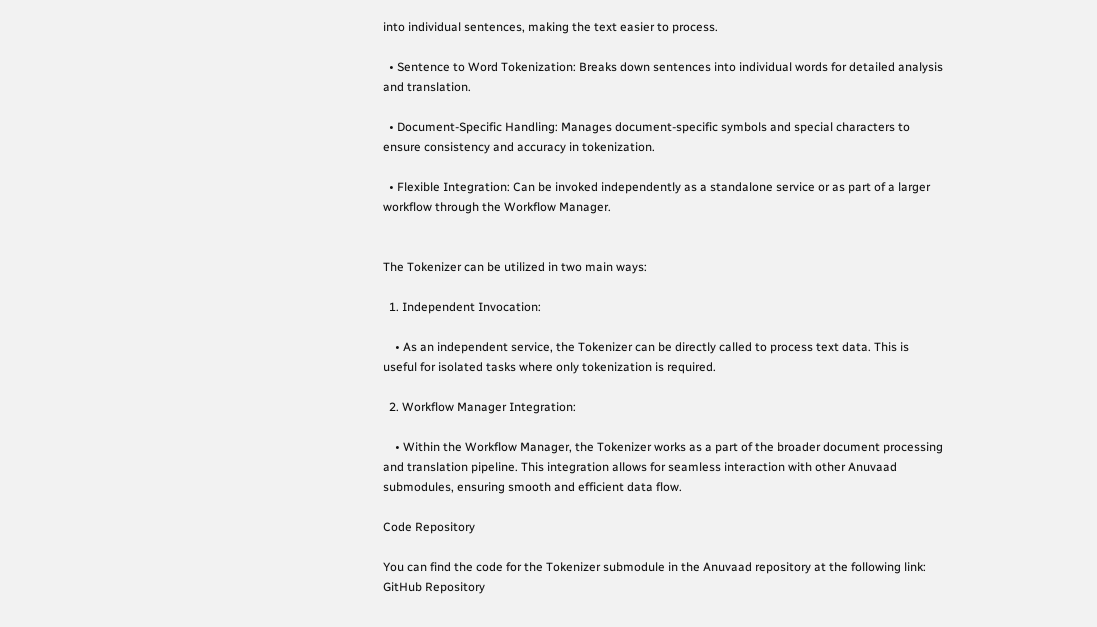into individual sentences, making the text easier to process.

  • Sentence to Word Tokenization: Breaks down sentences into individual words for detailed analysis and translation.

  • Document-Specific Handling: Manages document-specific symbols and special characters to ensure consistency and accuracy in tokenization.

  • Flexible Integration: Can be invoked independently as a standalone service or as part of a larger workflow through the Workflow Manager.


The Tokenizer can be utilized in two main ways:

  1. Independent Invocation:

    • As an independent service, the Tokenizer can be directly called to process text data. This is useful for isolated tasks where only tokenization is required.

  2. Workflow Manager Integration:

    • Within the Workflow Manager, the Tokenizer works as a part of the broader document processing and translation pipeline. This integration allows for seamless interaction with other Anuvaad submodules, ensuring smooth and efficient data flow.

Code Repository

You can find the code for the Tokenizer submodule in the Anuvaad repository at the following link: GitHub Repository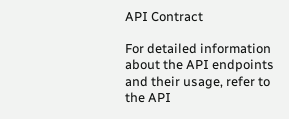API Contract

For detailed information about the API endpoints and their usage, refer to the API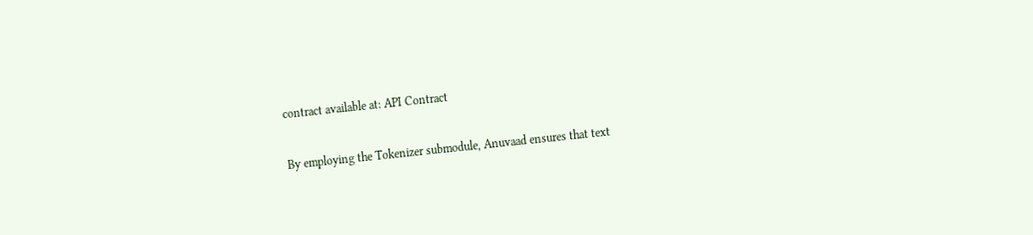contract available at: API Contract

By employing the Tokenizer submodule, Anuvaad ensures that text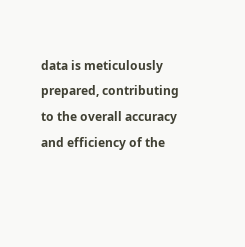data is meticulously prepared, contributing to the overall accuracy and efficiency of the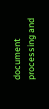document processing and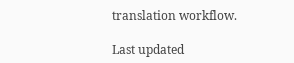translation workflow.

Last updated